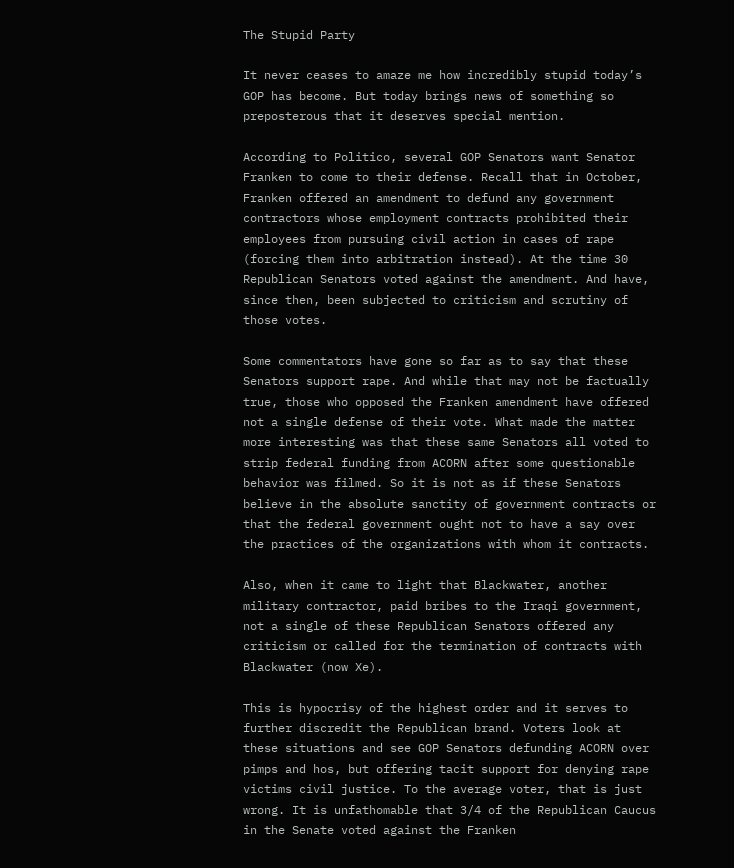The Stupid Party

It never ceases to amaze me how incredibly stupid today’s GOP has become. But today brings news of something so preposterous that it deserves special mention.

According to Politico, several GOP Senators want Senator Franken to come to their defense. Recall that in October, Franken offered an amendment to defund any government contractors whose employment contracts prohibited their employees from pursuing civil action in cases of rape (forcing them into arbitration instead). At the time 30 Republican Senators voted against the amendment. And have, since then, been subjected to criticism and scrutiny of those votes.

Some commentators have gone so far as to say that these Senators support rape. And while that may not be factually true, those who opposed the Franken amendment have offered not a single defense of their vote. What made the matter more interesting was that these same Senators all voted to strip federal funding from ACORN after some questionable behavior was filmed. So it is not as if these Senators believe in the absolute sanctity of government contracts or that the federal government ought not to have a say over the practices of the organizations with whom it contracts.

Also, when it came to light that Blackwater, another military contractor, paid bribes to the Iraqi government, not a single of these Republican Senators offered any criticism or called for the termination of contracts with Blackwater (now Xe).

This is hypocrisy of the highest order and it serves to further discredit the Republican brand. Voters look at these situations and see GOP Senators defunding ACORN over pimps and hos, but offering tacit support for denying rape victims civil justice. To the average voter, that is just wrong. It is unfathomable that 3/4 of the Republican Caucus in the Senate voted against the Franken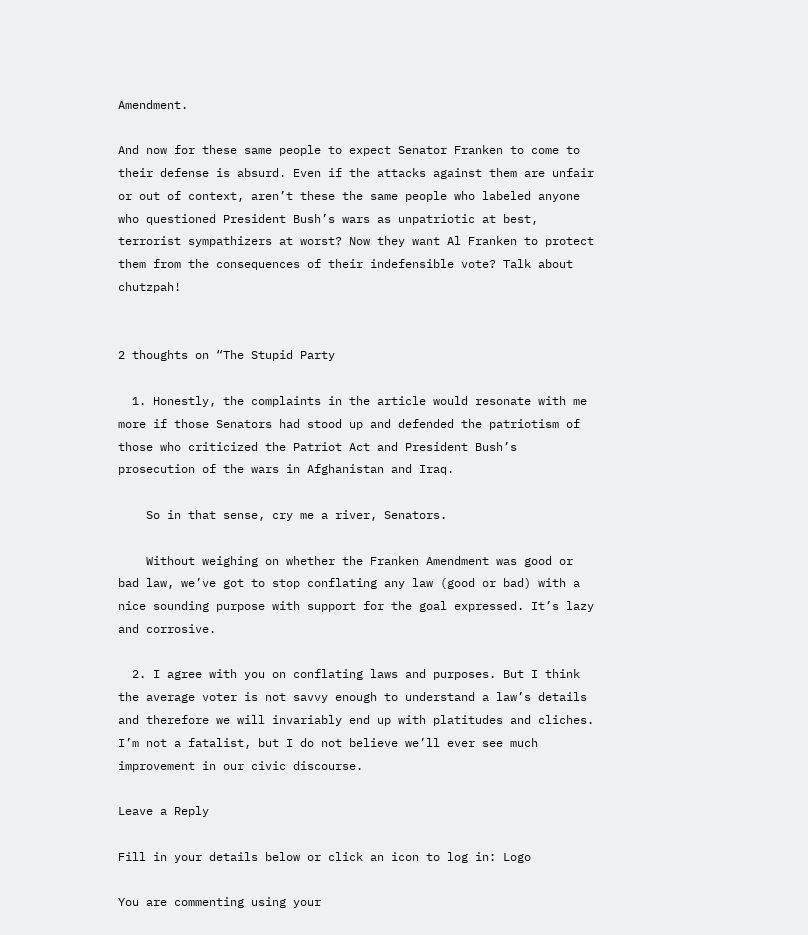Amendment.

And now for these same people to expect Senator Franken to come to their defense is absurd. Even if the attacks against them are unfair or out of context, aren’t these the same people who labeled anyone who questioned President Bush’s wars as unpatriotic at best, terrorist sympathizers at worst? Now they want Al Franken to protect them from the consequences of their indefensible vote? Talk about chutzpah!


2 thoughts on “The Stupid Party

  1. Honestly, the complaints in the article would resonate with me more if those Senators had stood up and defended the patriotism of those who criticized the Patriot Act and President Bush’s prosecution of the wars in Afghanistan and Iraq.

    So in that sense, cry me a river, Senators.

    Without weighing on whether the Franken Amendment was good or bad law, we’ve got to stop conflating any law (good or bad) with a nice sounding purpose with support for the goal expressed. It’s lazy and corrosive.

  2. I agree with you on conflating laws and purposes. But I think the average voter is not savvy enough to understand a law’s details and therefore we will invariably end up with platitudes and cliches. I’m not a fatalist, but I do not believe we’ll ever see much improvement in our civic discourse.

Leave a Reply

Fill in your details below or click an icon to log in: Logo

You are commenting using your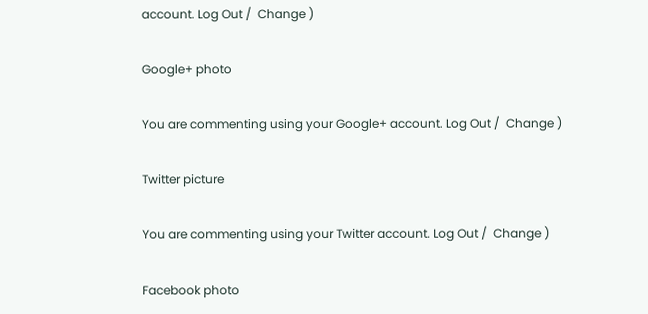account. Log Out /  Change )

Google+ photo

You are commenting using your Google+ account. Log Out /  Change )

Twitter picture

You are commenting using your Twitter account. Log Out /  Change )

Facebook photo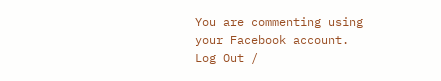You are commenting using your Facebook account. Log Out /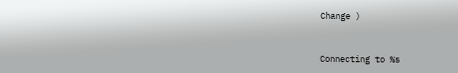Change )


Connecting to %s